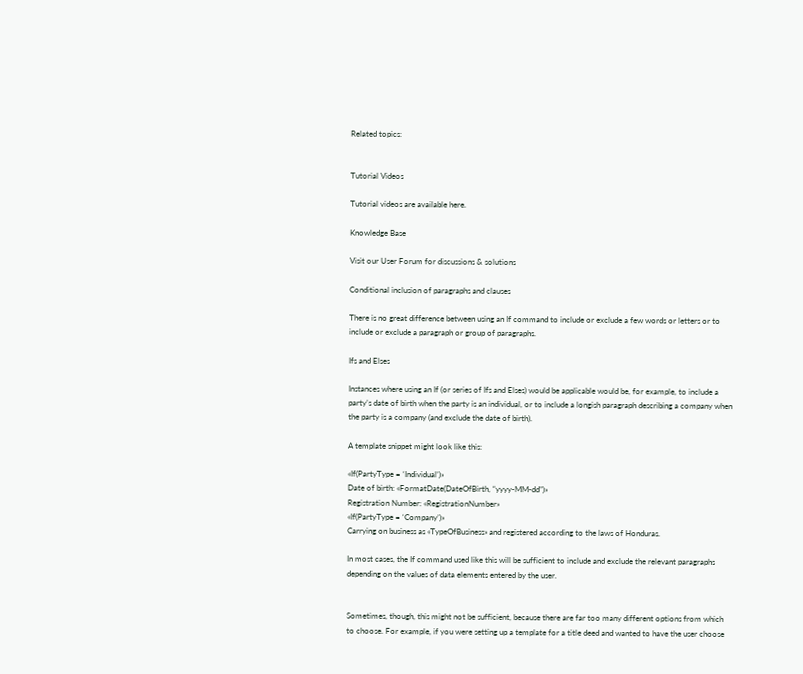Related topics:


Tutorial Videos

Tutorial videos are available here.

Knowledge Base

Visit our User Forum for discussions & solutions

Conditional inclusion of paragraphs and clauses

There is no great difference between using an If command to include or exclude a few words or letters or to include or exclude a paragraph or group of paragraphs.

Ifs and Elses

Instances where using an If (or series of Ifs and Elses) would be applicable would be, for example, to include a party’s date of birth when the party is an individual, or to include a longish paragraph describing a company when the party is a company (and exclude the date of birth).

A template snippet might look like this:

«If(PartyType = ‘Individual’)»
Date of birth: «FormatDate(DateOfBirth, “yyyy-MM-dd”)»
Registration Number: «RegistrationNumber»
«If(PartyType = ‘Company’)»
Carrying on business as «TypeOfBusiness» and registered according to the laws of Honduras.

In most cases, the If command used like this will be sufficient to include and exclude the relevant paragraphs depending on the values of data elements entered by the user.


Sometimes, though, this might not be sufficient, because there are far too many different options from which to choose. For example, if you were setting up a template for a title deed and wanted to have the user choose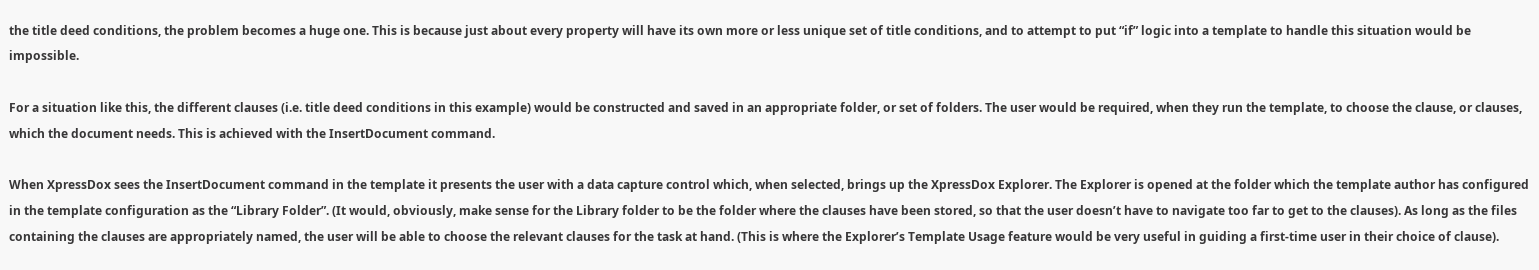the title deed conditions, the problem becomes a huge one. This is because just about every property will have its own more or less unique set of title conditions, and to attempt to put “if” logic into a template to handle this situation would be impossible.

For a situation like this, the different clauses (i.e. title deed conditions in this example) would be constructed and saved in an appropriate folder, or set of folders. The user would be required, when they run the template, to choose the clause, or clauses, which the document needs. This is achieved with the InsertDocument command.

When XpressDox sees the InsertDocument command in the template it presents the user with a data capture control which, when selected, brings up the XpressDox Explorer. The Explorer is opened at the folder which the template author has configured in the template configuration as the “Library Folder”. (It would, obviously, make sense for the Library folder to be the folder where the clauses have been stored, so that the user doesn’t have to navigate too far to get to the clauses). As long as the files containing the clauses are appropriately named, the user will be able to choose the relevant clauses for the task at hand. (This is where the Explorer’s Template Usage feature would be very useful in guiding a first-time user in their choice of clause).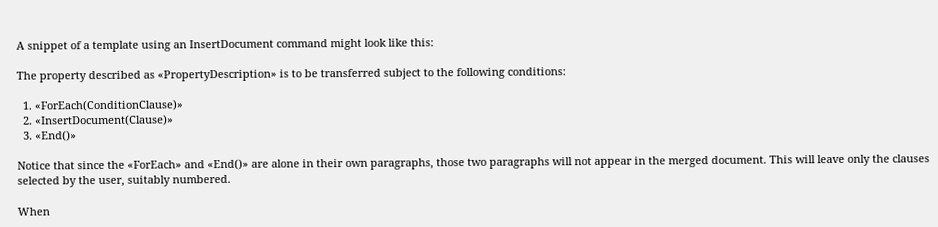A snippet of a template using an InsertDocument command might look like this:

The property described as «PropertyDescription» is to be transferred subject to the following conditions:

  1. «ForEach(ConditionClause)»
  2. «InsertDocument(Clause)»
  3. «End()»

Notice that since the «ForEach» and «End()» are alone in their own paragraphs, those two paragraphs will not appear in the merged document. This will leave only the clauses selected by the user, suitably numbered.

When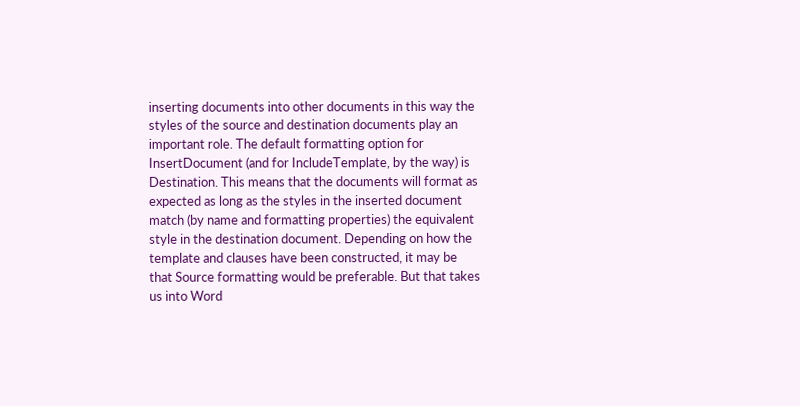inserting documents into other documents in this way the styles of the source and destination documents play an important role. The default formatting option for InsertDocument (and for IncludeTemplate, by the way) is Destination. This means that the documents will format as expected as long as the styles in the inserted document match (by name and formatting properties) the equivalent style in the destination document. Depending on how the template and clauses have been constructed, it may be that Source formatting would be preferable. But that takes us into Word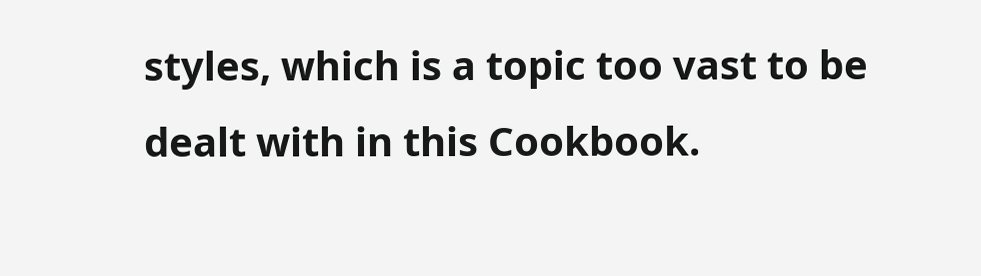styles, which is a topic too vast to be dealt with in this Cookbook.